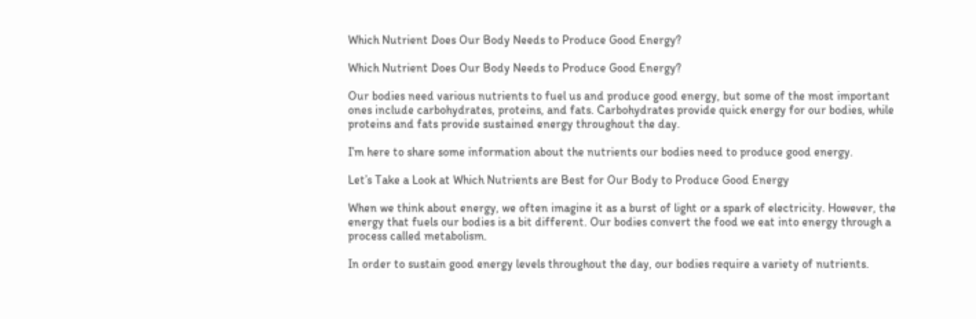Which Nutrient Does Our Body Needs to Produce Good Energy?

Which Nutrient Does Our Body Needs to Produce Good Energy?

Our bodies need various nutrients to fuel us and produce good energy, but some of the most important ones include carbohydrates, proteins, and fats. Carbohydrates provide quick energy for our bodies, while proteins and fats provide sustained energy throughout the day.

I’m here to share some information about the nutrients our bodies need to produce good energy.

Let’s Take a Look at Which Nutrients are Best for Our Body to Produce Good Energy

When we think about energy, we often imagine it as a burst of light or a spark of electricity. However, the energy that fuels our bodies is a bit different. Our bodies convert the food we eat into energy through a process called metabolism.

In order to sustain good energy levels throughout the day, our bodies require a variety of nutrients.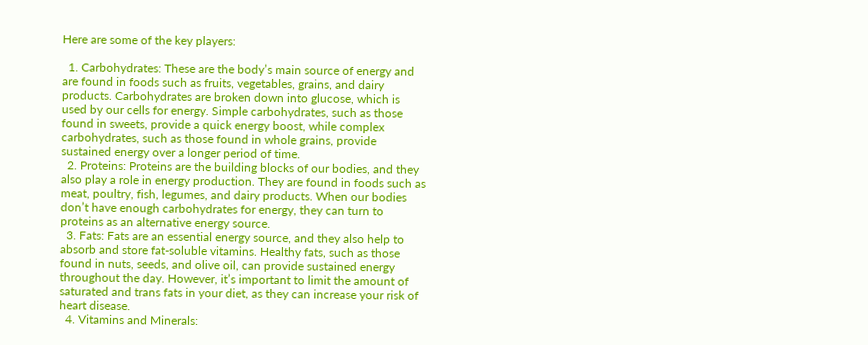Here are some of the key players:

  1. Carbohydrates: These are the body’s main source of energy and are found in foods such as fruits, vegetables, grains, and dairy products. Carbohydrates are broken down into glucose, which is used by our cells for energy. Simple carbohydrates, such as those found in sweets, provide a quick energy boost, while complex carbohydrates, such as those found in whole grains, provide sustained energy over a longer period of time.
  2. Proteins: Proteins are the building blocks of our bodies, and they also play a role in energy production. They are found in foods such as meat, poultry, fish, legumes, and dairy products. When our bodies don’t have enough carbohydrates for energy, they can turn to proteins as an alternative energy source.
  3. Fats: Fats are an essential energy source, and they also help to absorb and store fat-soluble vitamins. Healthy fats, such as those found in nuts, seeds, and olive oil, can provide sustained energy throughout the day. However, it’s important to limit the amount of saturated and trans fats in your diet, as they can increase your risk of heart disease.
  4. Vitamins and Minerals: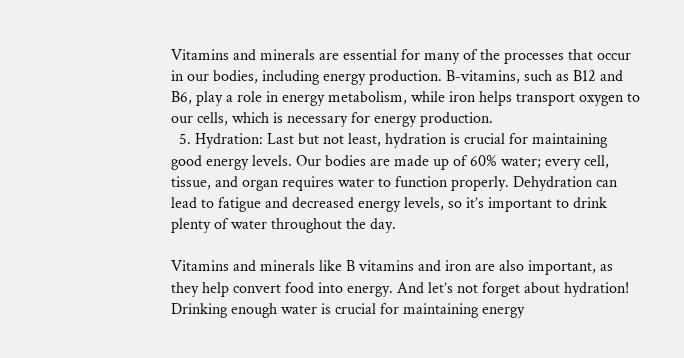Vitamins and minerals are essential for many of the processes that occur in our bodies, including energy production. B-vitamins, such as B12 and B6, play a role in energy metabolism, while iron helps transport oxygen to our cells, which is necessary for energy production.
  5. Hydration: Last but not least, hydration is crucial for maintaining good energy levels. Our bodies are made up of 60% water; every cell, tissue, and organ requires water to function properly. Dehydration can lead to fatigue and decreased energy levels, so it’s important to drink plenty of water throughout the day.

Vitamins and minerals like B vitamins and iron are also important, as they help convert food into energy. And let’s not forget about hydration! Drinking enough water is crucial for maintaining energy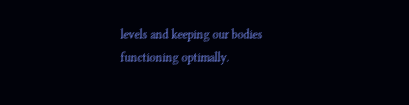levels and keeping our bodies functioning optimally.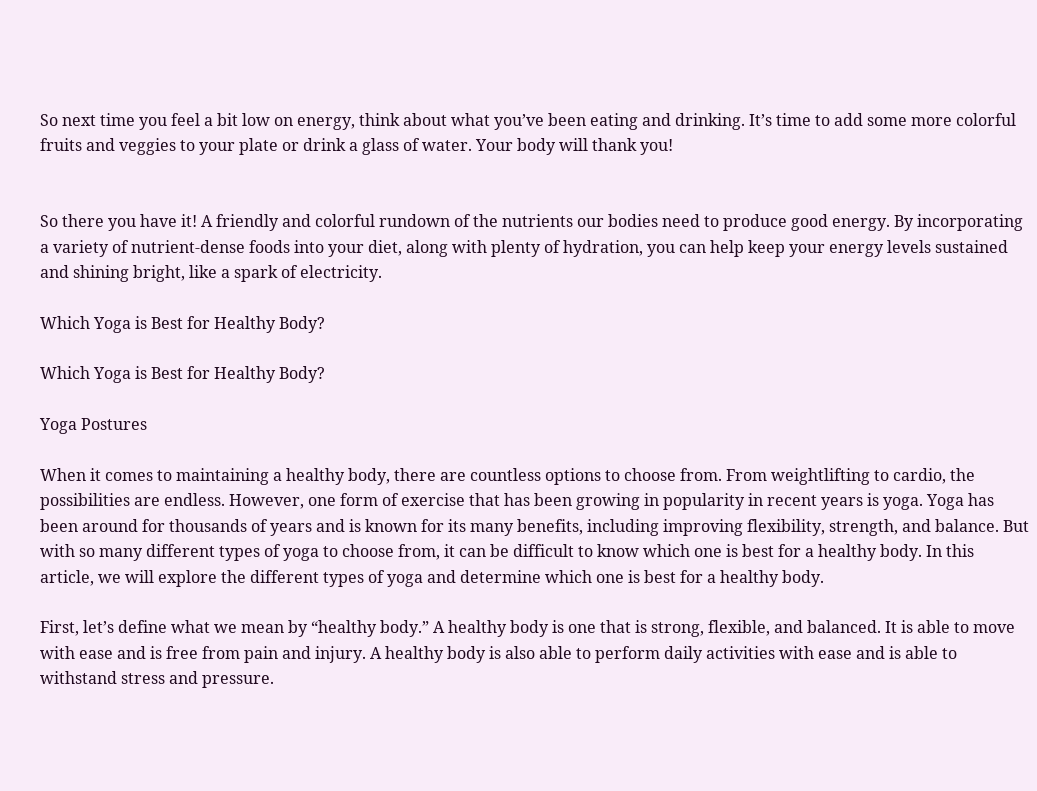So next time you feel a bit low on energy, think about what you’ve been eating and drinking. It’s time to add some more colorful fruits and veggies to your plate or drink a glass of water. Your body will thank you!


So there you have it! A friendly and colorful rundown of the nutrients our bodies need to produce good energy. By incorporating a variety of nutrient-dense foods into your diet, along with plenty of hydration, you can help keep your energy levels sustained and shining bright, like a spark of electricity.

Which Yoga is Best for Healthy Body?

Which Yoga is Best for Healthy Body?

Yoga Postures

When it comes to maintaining a healthy body, there are countless options to choose from. From weightlifting to cardio, the possibilities are endless. However, one form of exercise that has been growing in popularity in recent years is yoga. Yoga has been around for thousands of years and is known for its many benefits, including improving flexibility, strength, and balance. But with so many different types of yoga to choose from, it can be difficult to know which one is best for a healthy body. In this article, we will explore the different types of yoga and determine which one is best for a healthy body.

First, let’s define what we mean by “healthy body.” A healthy body is one that is strong, flexible, and balanced. It is able to move with ease and is free from pain and injury. A healthy body is also able to perform daily activities with ease and is able to withstand stress and pressure.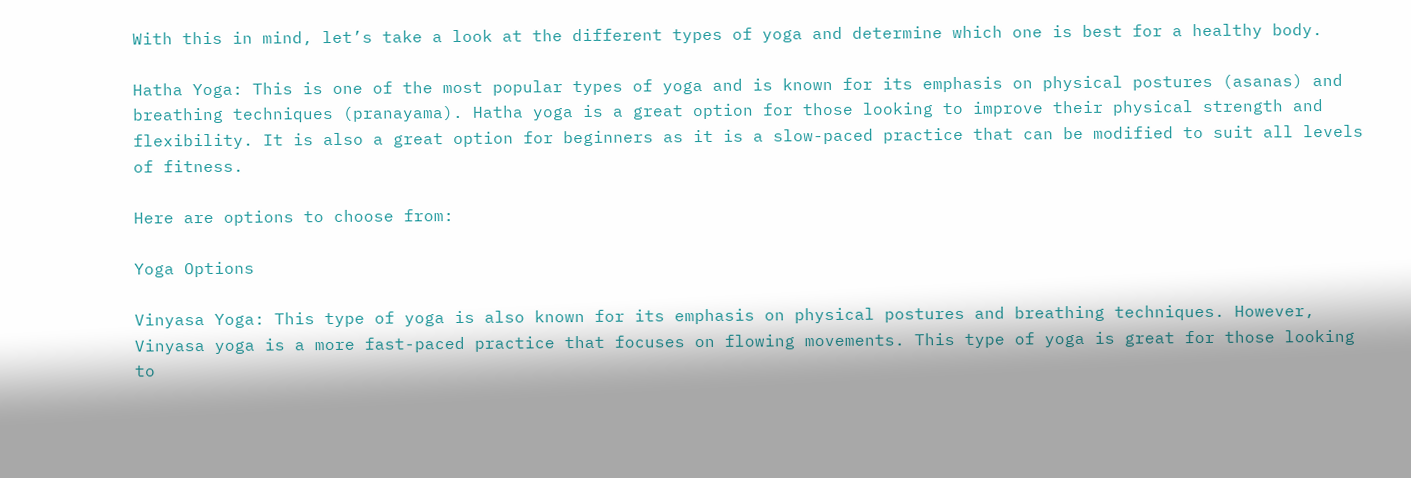With this in mind, let’s take a look at the different types of yoga and determine which one is best for a healthy body.

Hatha Yoga: This is one of the most popular types of yoga and is known for its emphasis on physical postures (asanas) and breathing techniques (pranayama). Hatha yoga is a great option for those looking to improve their physical strength and flexibility. It is also a great option for beginners as it is a slow-paced practice that can be modified to suit all levels of fitness.

Here are options to choose from:

Yoga Options

Vinyasa Yoga: This type of yoga is also known for its emphasis on physical postures and breathing techniques. However, Vinyasa yoga is a more fast-paced practice that focuses on flowing movements. This type of yoga is great for those looking to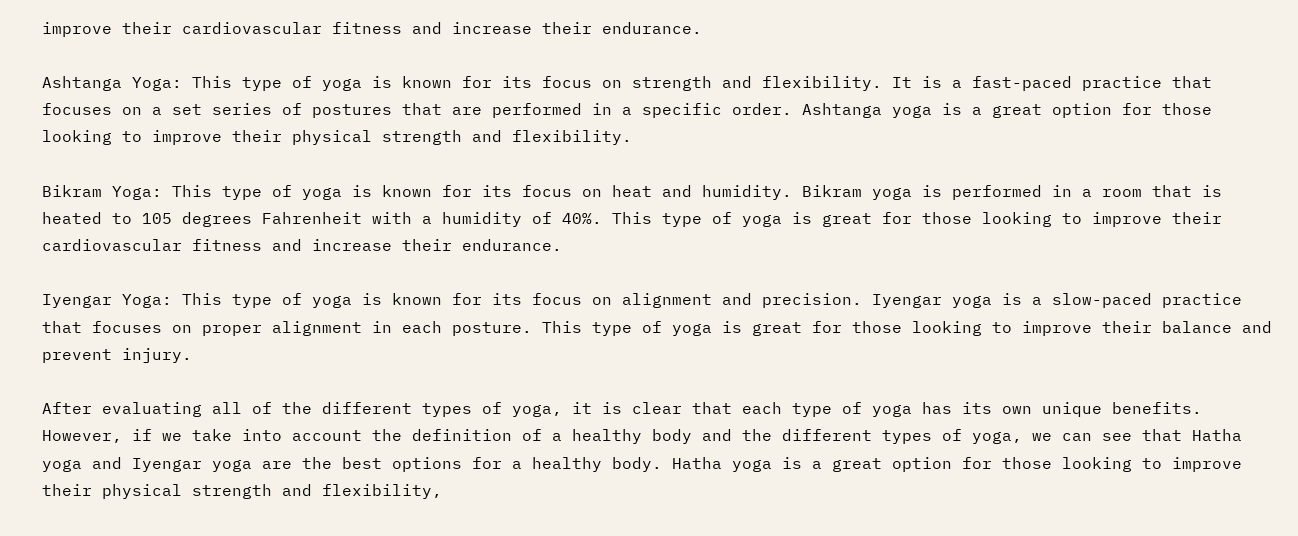improve their cardiovascular fitness and increase their endurance.

Ashtanga Yoga: This type of yoga is known for its focus on strength and flexibility. It is a fast-paced practice that focuses on a set series of postures that are performed in a specific order. Ashtanga yoga is a great option for those looking to improve their physical strength and flexibility.

Bikram Yoga: This type of yoga is known for its focus on heat and humidity. Bikram yoga is performed in a room that is heated to 105 degrees Fahrenheit with a humidity of 40%. This type of yoga is great for those looking to improve their cardiovascular fitness and increase their endurance.

Iyengar Yoga: This type of yoga is known for its focus on alignment and precision. Iyengar yoga is a slow-paced practice that focuses on proper alignment in each posture. This type of yoga is great for those looking to improve their balance and prevent injury.

After evaluating all of the different types of yoga, it is clear that each type of yoga has its own unique benefits. However, if we take into account the definition of a healthy body and the different types of yoga, we can see that Hatha yoga and Iyengar yoga are the best options for a healthy body. Hatha yoga is a great option for those looking to improve their physical strength and flexibility,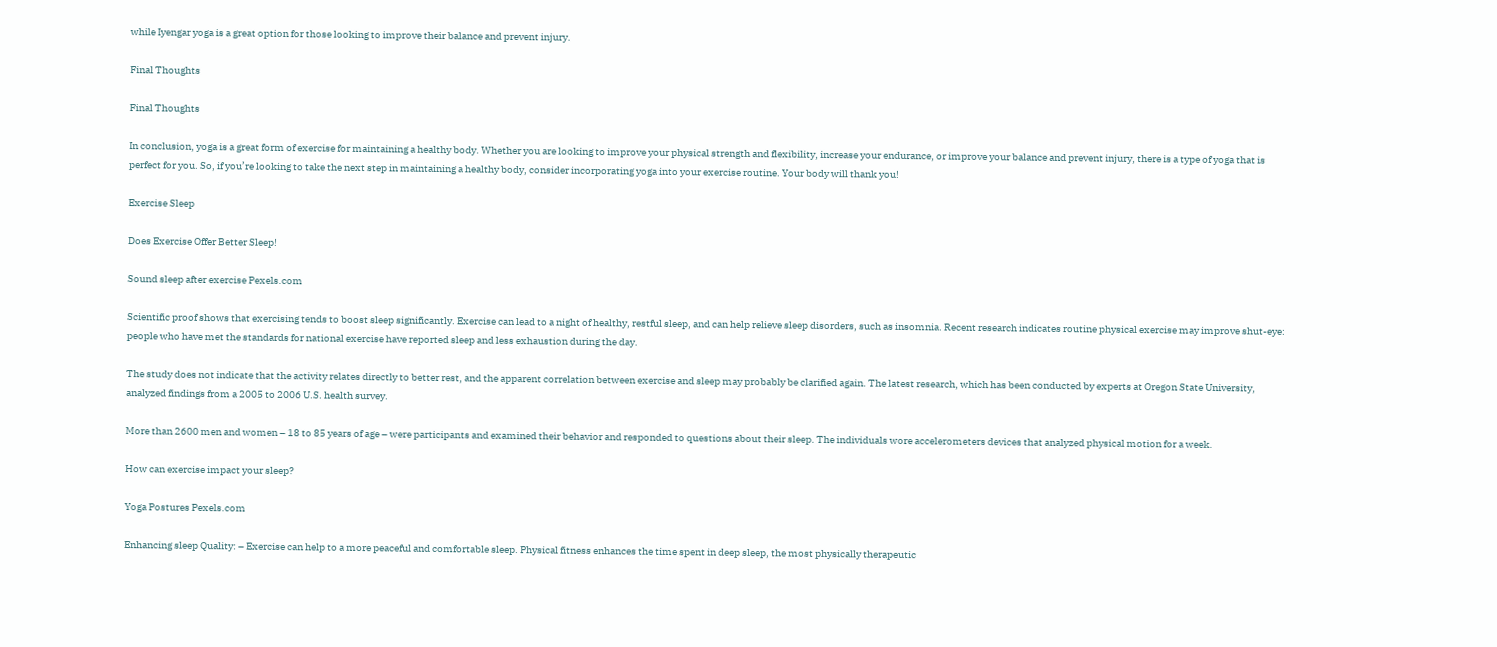while Iyengar yoga is a great option for those looking to improve their balance and prevent injury.

Final Thoughts

Final Thoughts

In conclusion, yoga is a great form of exercise for maintaining a healthy body. Whether you are looking to improve your physical strength and flexibility, increase your endurance, or improve your balance and prevent injury, there is a type of yoga that is perfect for you. So, if you’re looking to take the next step in maintaining a healthy body, consider incorporating yoga into your exercise routine. Your body will thank you!

Exercise Sleep

Does Exercise Offer Better Sleep!

Sound sleep after exercise Pexels.com

Scientific proof shows that exercising tends to boost sleep significantly. Exercise can lead to a night of healthy, restful sleep, and can help relieve sleep disorders, such as insomnia. Recent research indicates routine physical exercise may improve shut-eye: people who have met the standards for national exercise have reported sleep and less exhaustion during the day.

The study does not indicate that the activity relates directly to better rest, and the apparent correlation between exercise and sleep may probably be clarified again. The latest research, which has been conducted by experts at Oregon State University, analyzed findings from a 2005 to 2006 U.S. health survey.

More than 2600 men and women – 18 to 85 years of age – were participants and examined their behavior and responded to questions about their sleep. The individuals wore accelerometers devices that analyzed physical motion for a week.

How can exercise impact your sleep?

Yoga Postures Pexels.com

Enhancing sleep Quality: – Exercise can help to a more peaceful and comfortable sleep. Physical fitness enhances the time spent in deep sleep, the most physically therapeutic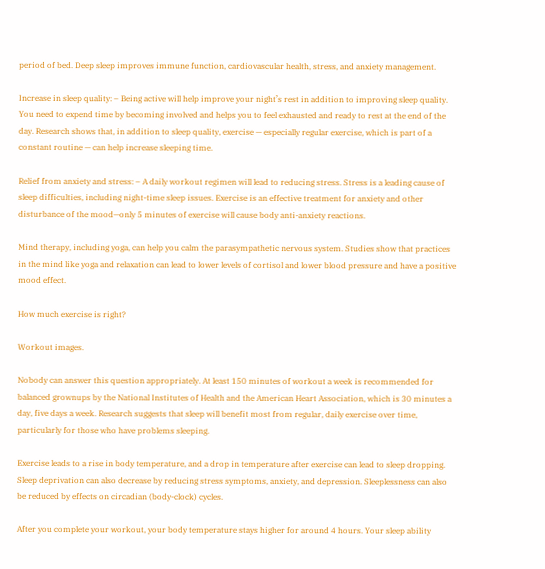period of bed. Deep sleep improves immune function, cardiovascular health, stress, and anxiety management.

Increase in sleep quality: – Being active will help improve your night’s rest in addition to improving sleep quality. You need to expend time by becoming involved and helps you to feel exhausted and ready to rest at the end of the day. Research shows that, in addition to sleep quality, exercise — especially regular exercise, which is part of a constant routine — can help increase sleeping time.

Relief from anxiety and stress: – A daily workout regimen will lead to reducing stress. Stress is a leading cause of sleep difficulties, including night-time sleep issues. Exercise is an effective treatment for anxiety and other disturbance of the mood—only 5 minutes of exercise will cause body anti-anxiety reactions.

Mind therapy, including yoga, can help you calm the parasympathetic nervous system. Studies show that practices in the mind like yoga and relaxation can lead to lower levels of cortisol and lower blood pressure and have a positive mood effect.

How much exercise is right?

Workout images.

Nobody can answer this question appropriately. At least 150 minutes of workout a week is recommended for balanced grownups by the National Institutes of Health and the American Heart Association, which is 30 minutes a day, five days a week. Research suggests that sleep will benefit most from regular, daily exercise over time, particularly for those who have problems sleeping.

Exercise leads to a rise in body temperature, and a drop in temperature after exercise can lead to sleep dropping. Sleep deprivation can also decrease by reducing stress symptoms, anxiety, and depression. Sleeplessness can also be reduced by effects on circadian (body-clock) cycles.

After you complete your workout, your body temperature stays higher for around 4 hours. Your sleep ability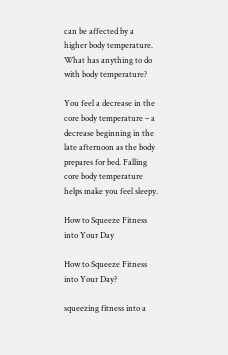can be affected by a higher body temperature. What has anything to do with body temperature?

You feel a decrease in the core body temperature – a decrease beginning in the late afternoon as the body prepares for bed. Falling core body temperature helps make you feel sleepy.

How to Squeeze Fitness into Your Day

How to Squeeze Fitness into Your Day?

squeezing fitness into a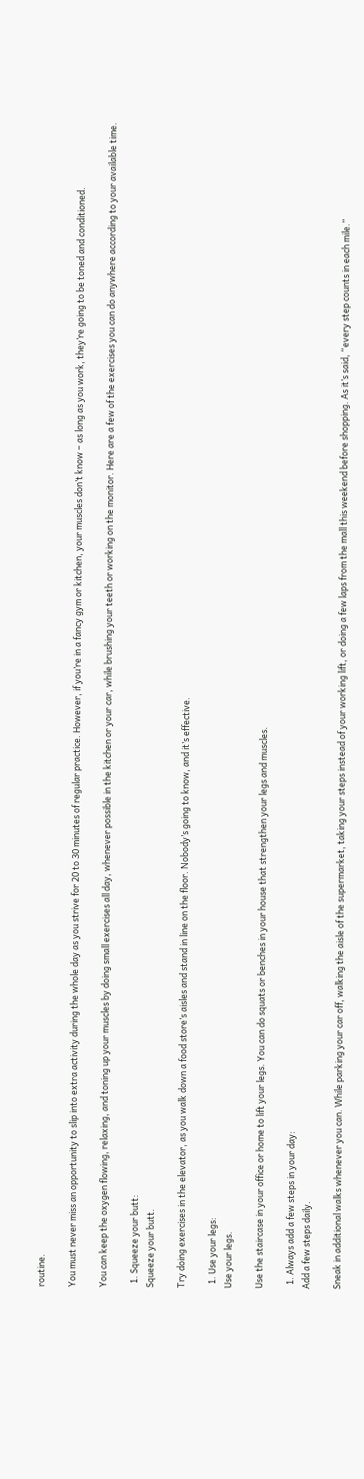routine.

You must never miss an opportunity to slip into extra activity during the whole day as you strive for 20 to 30 minutes of regular practice. However, if you’re in a fancy gym or kitchen, your muscles don’t know – as long as you work, they’re going to be toned and conditioned.

You can keep the oxygen flowing, relaxing, and toning up your muscles by doing small exercises all day, whenever possible in the kitchen or your car, while brushing your teeth or working on the monitor. Here are a few of the exercises you can do anywhere according to your available time.

  1. Squeeze your butt:
Squeeze your butt.

Try doing exercises in the elevator, as you walk down a food store’s aisles and stand in line on the floor. Nobody’s going to know, and it’s effective.

  1. Use your legs:
Use your legs.

Use the staircase in your office or home to lift your legs. You can do squats or benches in your house that strengthen your legs and muscles.

  1. Always add a few steps in your day:
Add a few steps daily.

Sneak in additional walks whenever you can. While parking your car off, walking the aisle of the supermarket, taking your steps instead of your working lift, or doing a few laps from the mall this weekend before shopping. As it’s said, “every step counts in each mile.”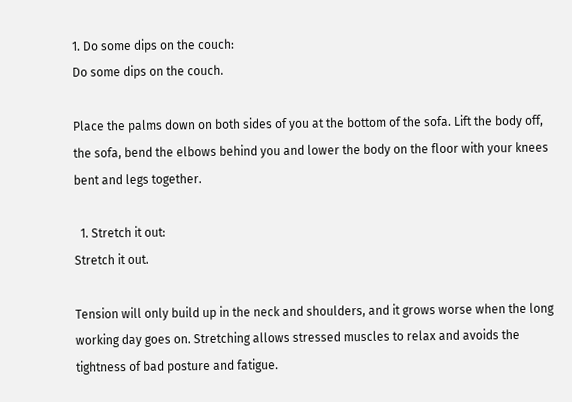1. Do some dips on the couch:
Do some dips on the couch.

Place the palms down on both sides of you at the bottom of the sofa. Lift the body off, the sofa, bend the elbows behind you and lower the body on the floor with your knees bent and legs together.

  1. Stretch it out:
Stretch it out.

Tension will only build up in the neck and shoulders, and it grows worse when the long working day goes on. Stretching allows stressed muscles to relax and avoids the tightness of bad posture and fatigue.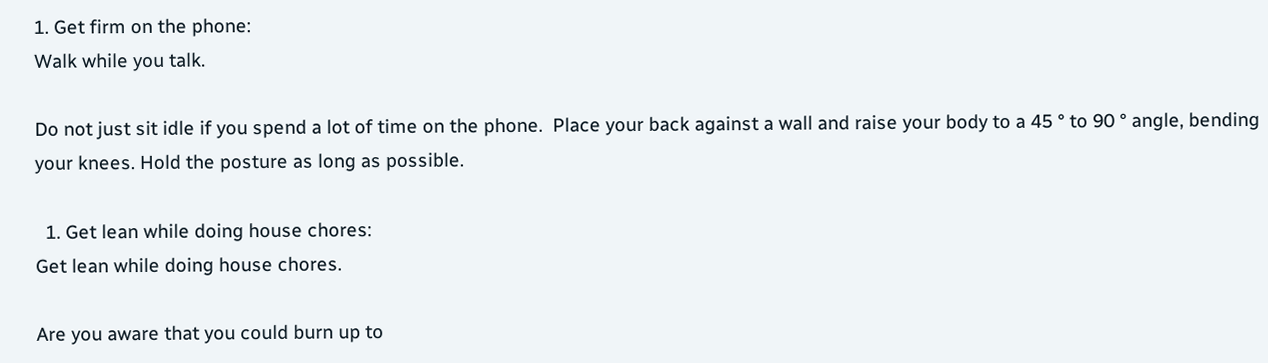1. Get firm on the phone:
Walk while you talk.

Do not just sit idle if you spend a lot of time on the phone.  Place your back against a wall and raise your body to a 45 ° to 90 ° angle, bending your knees. Hold the posture as long as possible.

  1. Get lean while doing house chores:
Get lean while doing house chores.

Are you aware that you could burn up to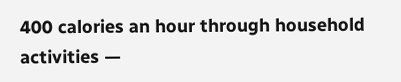400 calories an hour through household activities —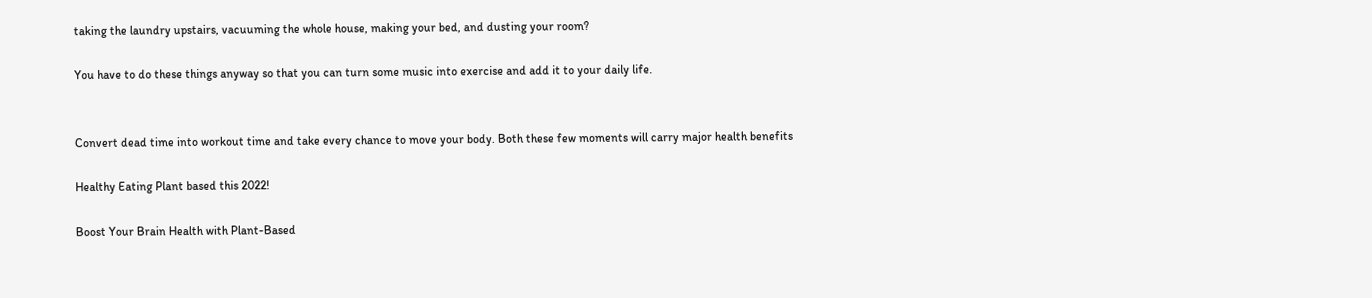taking the laundry upstairs, vacuuming the whole house, making your bed, and dusting your room?

You have to do these things anyway so that you can turn some music into exercise and add it to your daily life.


Convert dead time into workout time and take every chance to move your body. Both these few moments will carry major health benefits

Healthy Eating Plant based this 2022!

Boost Your Brain Health with Plant-Based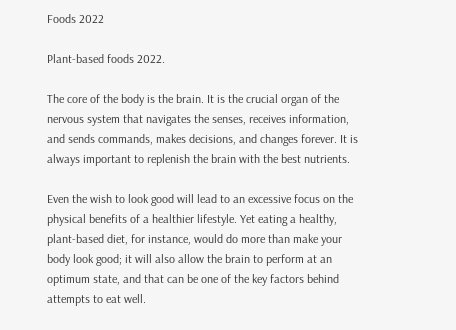Foods 2022

Plant-based foods 2022.

The core of the body is the brain. It is the crucial organ of the nervous system that navigates the senses, receives information, and sends commands, makes decisions, and changes forever. It is always important to replenish the brain with the best nutrients.

Even the wish to look good will lead to an excessive focus on the physical benefits of a healthier lifestyle. Yet eating a healthy, plant-based diet, for instance, would do more than make your body look good; it will also allow the brain to perform at an optimum state, and that can be one of the key factors behind attempts to eat well.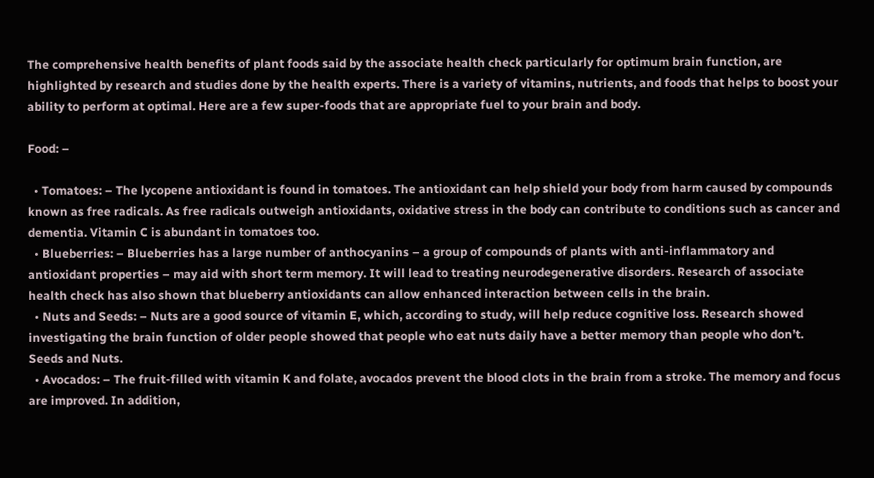The comprehensive health benefits of plant foods said by the associate health check particularly for optimum brain function, are highlighted by research and studies done by the health experts. There is a variety of vitamins, nutrients, and foods that helps to boost your ability to perform at optimal. Here are a few super-foods that are appropriate fuel to your brain and body.

Food: –

  • Tomatoes: – The lycopene antioxidant is found in tomatoes. The antioxidant can help shield your body from harm caused by compounds known as free radicals. As free radicals outweigh antioxidants, oxidative stress in the body can contribute to conditions such as cancer and dementia. Vitamin C is abundant in tomatoes too.
  • Blueberries: – Blueberries has a large number of anthocyanins – a group of compounds of plants with anti-inflammatory and antioxidant properties – may aid with short term memory. It will lead to treating neurodegenerative disorders. Research of associate health check has also shown that blueberry antioxidants can allow enhanced interaction between cells in the brain.
  • Nuts and Seeds: – Nuts are a good source of vitamin E, which, according to study, will help reduce cognitive loss. Research showed investigating the brain function of older people showed that people who eat nuts daily have a better memory than people who don’t.
Seeds and Nuts.
  • Avocados: – The fruit-filled with vitamin K and folate, avocados prevent the blood clots in the brain from a stroke. The memory and focus are improved. In addition,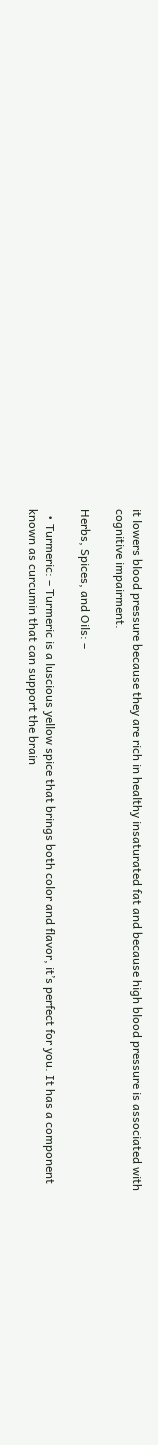it lowers blood pressure because they are rich in healthy insaturated fat and because high blood pressure is associated with cognitive impairment.

Herbs, Spices, and Oils: –

  • Turmeric: – Turmeric is a luscious yellow spice that brings both color and flavor, it’s perfect for you. It has a component known as curcumin that can support the brain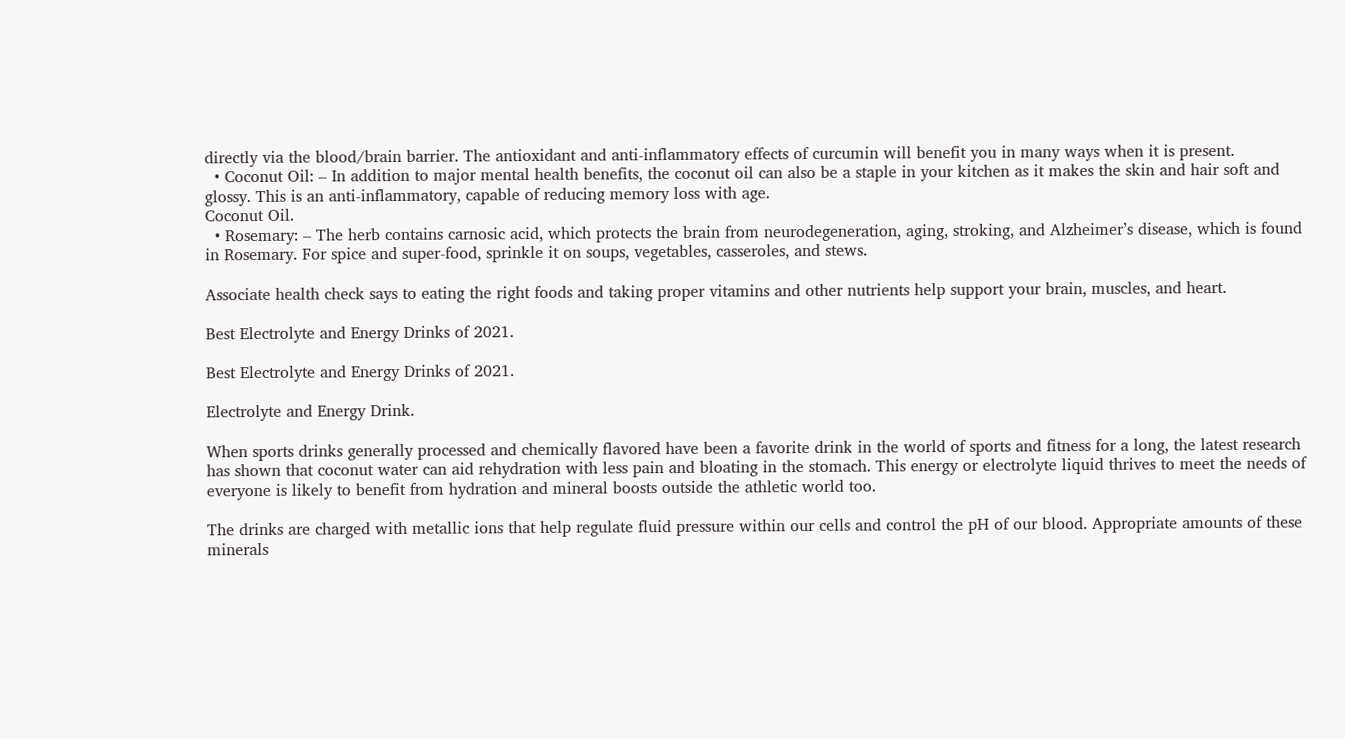directly via the blood/brain barrier. The antioxidant and anti-inflammatory effects of curcumin will benefit you in many ways when it is present.
  • Coconut Oil: – In addition to major mental health benefits, the coconut oil can also be a staple in your kitchen as it makes the skin and hair soft and glossy. This is an anti-inflammatory, capable of reducing memory loss with age.
Coconut Oil.
  • Rosemary: – The herb contains carnosic acid, which protects the brain from neurodegeneration, aging, stroking, and Alzheimer’s disease, which is found in Rosemary. For spice and super-food, sprinkle it on soups, vegetables, casseroles, and stews.

Associate health check says to eating the right foods and taking proper vitamins and other nutrients help support your brain, muscles, and heart.

Best Electrolyte and Energy Drinks of 2021.

Best Electrolyte and Energy Drinks of 2021.

Electrolyte and Energy Drink.

When sports drinks generally processed and chemically flavored have been a favorite drink in the world of sports and fitness for a long, the latest research has shown that coconut water can aid rehydration with less pain and bloating in the stomach. This energy or electrolyte liquid thrives to meet the needs of everyone is likely to benefit from hydration and mineral boosts outside the athletic world too.

The drinks are charged with metallic ions that help regulate fluid pressure within our cells and control the pH of our blood. Appropriate amounts of these minerals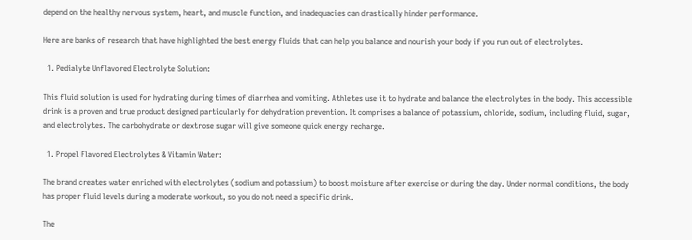depend on the healthy nervous system, heart, and muscle function, and inadequacies can drastically hinder performance.

Here are banks of research that have highlighted the best energy fluids that can help you balance and nourish your body if you run out of electrolytes.

  1. Pedialyte Unflavored Electrolyte Solution:

This fluid solution is used for hydrating during times of diarrhea and vomiting. Athletes use it to hydrate and balance the electrolytes in the body. This accessible drink is a proven and true product designed particularly for dehydration prevention. It comprises a balance of potassium, chloride, sodium, including fluid, sugar, and electrolytes. The carbohydrate or dextrose sugar will give someone quick energy recharge.

  1. Propel Flavored Electrolytes & Vitamin Water:

The brand creates water enriched with electrolytes (sodium and potassium) to boost moisture after exercise or during the day. Under normal conditions, the body has proper fluid levels during a moderate workout, so you do not need a specific drink.

The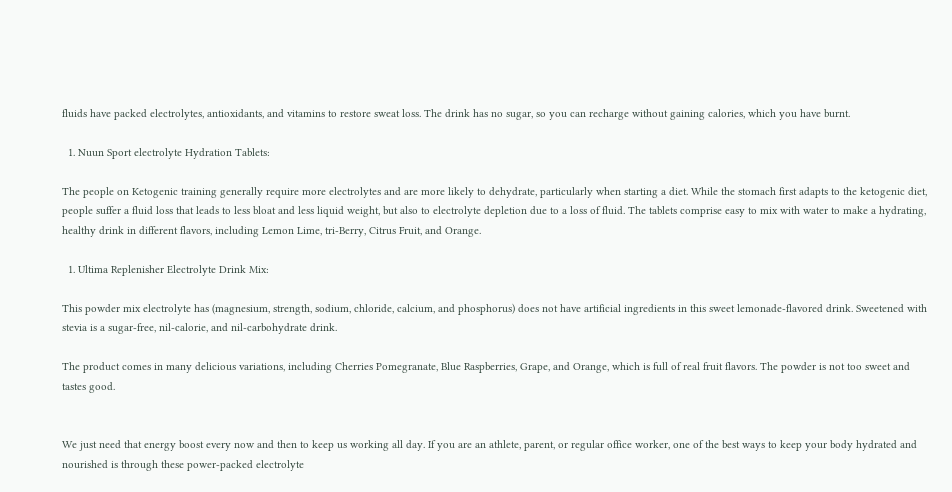fluids have packed electrolytes, antioxidants, and vitamins to restore sweat loss. The drink has no sugar, so you can recharge without gaining calories, which you have burnt.

  1. Nuun Sport electrolyte Hydration Tablets:

The people on Ketogenic training generally require more electrolytes and are more likely to dehydrate, particularly when starting a diet. While the stomach first adapts to the ketogenic diet, people suffer a fluid loss that leads to less bloat and less liquid weight, but also to electrolyte depletion due to a loss of fluid. The tablets comprise easy to mix with water to make a hydrating, healthy drink in different flavors, including Lemon Lime, tri-Berry, Citrus Fruit, and Orange.

  1. Ultima Replenisher Electrolyte Drink Mix:

This powder mix electrolyte has (magnesium, strength, sodium, chloride, calcium, and phosphorus) does not have artificial ingredients in this sweet lemonade-flavored drink. Sweetened with stevia is a sugar-free, nil-calorie, and nil-carbohydrate drink.

The product comes in many delicious variations, including Cherries Pomegranate, Blue Raspberries, Grape, and Orange, which is full of real fruit flavors. The powder is not too sweet and tastes good.


We just need that energy boost every now and then to keep us working all day. If you are an athlete, parent, or regular office worker, one of the best ways to keep your body hydrated and nourished is through these power-packed electrolyte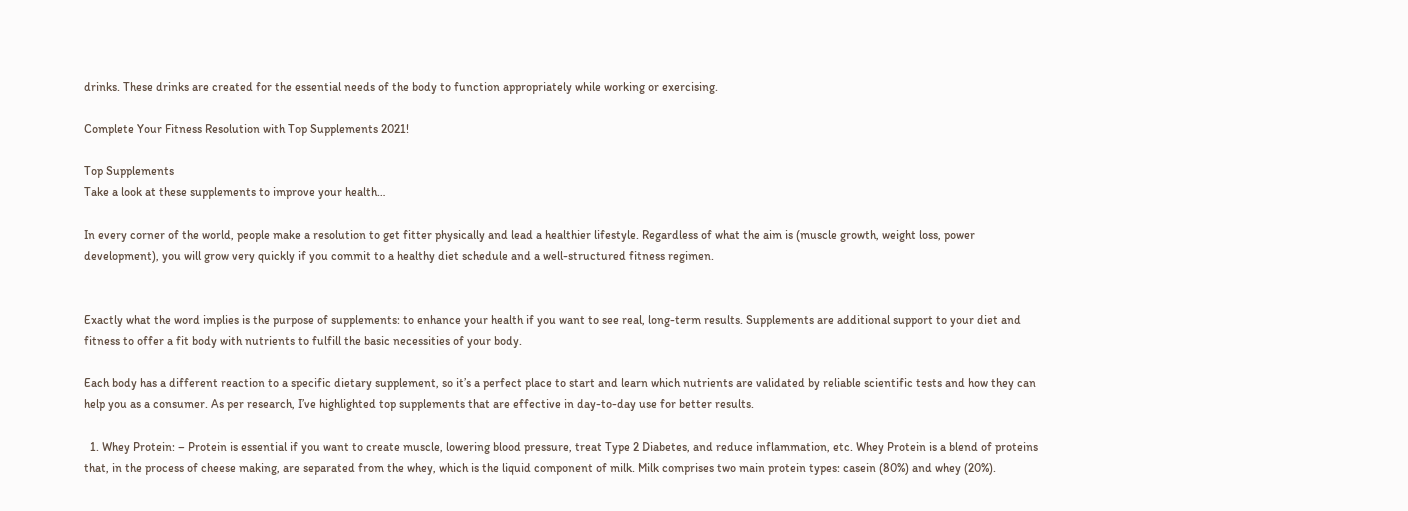drinks. These drinks are created for the essential needs of the body to function appropriately while working or exercising.

Complete Your Fitness Resolution with Top Supplements 2021!

Top Supplements
Take a look at these supplements to improve your health…

In every corner of the world, people make a resolution to get fitter physically and lead a healthier lifestyle. Regardless of what the aim is (muscle growth, weight loss, power development), you will grow very quickly if you commit to a healthy diet schedule and a well-structured fitness regimen.


Exactly what the word implies is the purpose of supplements: to enhance your health if you want to see real, long-term results. Supplements are additional support to your diet and fitness to offer a fit body with nutrients to fulfill the basic necessities of your body.

Each body has a different reaction to a specific dietary supplement, so it’s a perfect place to start and learn which nutrients are validated by reliable scientific tests and how they can help you as a consumer. As per research, I’ve highlighted top supplements that are effective in day-to-day use for better results.

  1. Whey Protein: – Protein is essential if you want to create muscle, lowering blood pressure, treat Type 2 Diabetes, and reduce inflammation, etc. Whey Protein is a blend of proteins that, in the process of cheese making, are separated from the whey, which is the liquid component of milk. Milk comprises two main protein types: casein (80%) and whey (20%).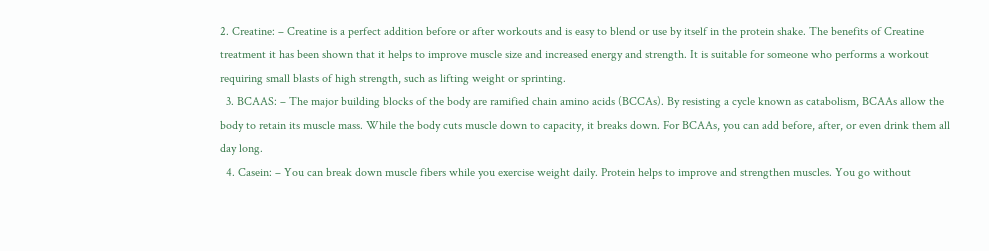2. Creatine: – Creatine is a perfect addition before or after workouts and is easy to blend or use by itself in the protein shake. The benefits of Creatine treatment it has been shown that it helps to improve muscle size and increased energy and strength. It is suitable for someone who performs a workout requiring small blasts of high strength, such as lifting weight or sprinting.
  3. BCAAS: – The major building blocks of the body are ramified chain amino acids (BCCAs). By resisting a cycle known as catabolism, BCAAs allow the body to retain its muscle mass. While the body cuts muscle down to capacity, it breaks down. For BCAAs, you can add before, after, or even drink them all day long.
  4. Casein: – You can break down muscle fibers while you exercise weight daily. Protein helps to improve and strengthen muscles. You go without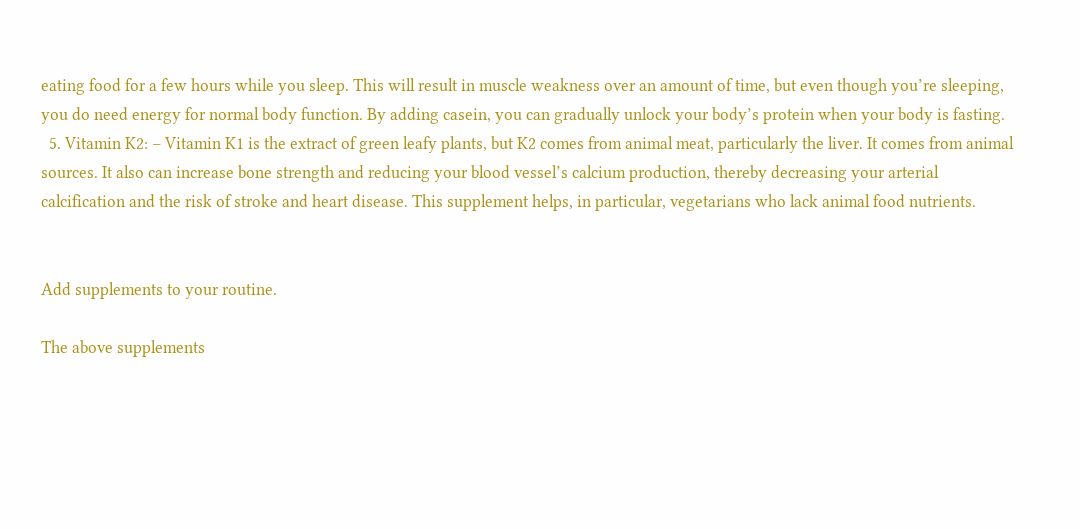eating food for a few hours while you sleep. This will result in muscle weakness over an amount of time, but even though you’re sleeping, you do need energy for normal body function. By adding casein, you can gradually unlock your body’s protein when your body is fasting.
  5. Vitamin K2: – Vitamin K1 is the extract of green leafy plants, but K2 comes from animal meat, particularly the liver. It comes from animal sources. It also can increase bone strength and reducing your blood vessel’s calcium production, thereby decreasing your arterial calcification and the risk of stroke and heart disease. This supplement helps, in particular, vegetarians who lack animal food nutrients.


Add supplements to your routine.

The above supplements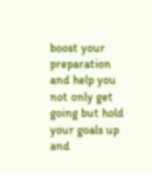boost your preparation and help you not only get going but hold your goals up and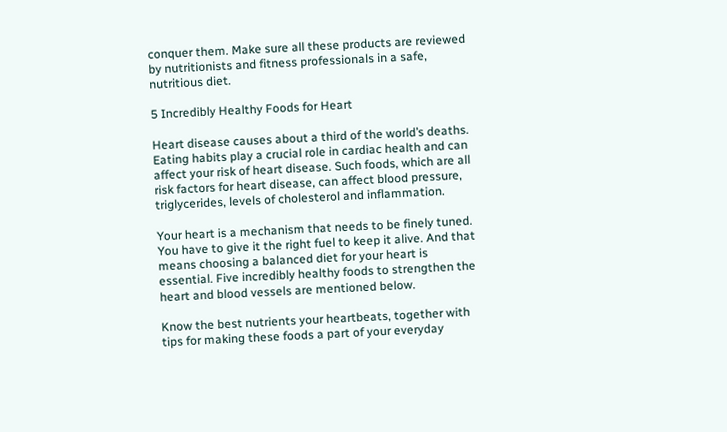conquer them. Make sure all these products are reviewed by nutritionists and fitness professionals in a safe, nutritious diet.

5 Incredibly Healthy Foods for Heart

Heart disease causes about a third of the world’s deaths. Eating habits play a crucial role in cardiac health and can affect your risk of heart disease. Such foods, which are all risk factors for heart disease, can affect blood pressure, triglycerides, levels of cholesterol and inflammation.

Your heart is a mechanism that needs to be finely tuned. You have to give it the right fuel to keep it alive. And that means choosing a balanced diet for your heart is essential. Five incredibly healthy foods to strengthen the heart and blood vessels are mentioned below.

Know the best nutrients your heartbeats, together with tips for making these foods a part of your everyday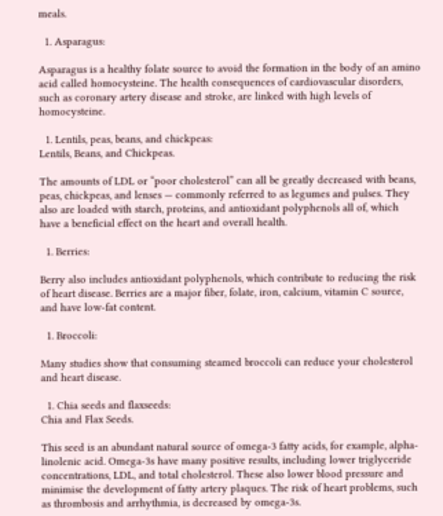meals.

  1. Asparagus:

Asparagus is a healthy folate source to avoid the formation in the body of an amino acid called homocysteine. The health consequences of cardiovascular disorders, such as coronary artery disease and stroke, are linked with high levels of homocysteine.

  1. Lentils, peas, beans, and chickpeas:
Lentils, Beans, and Chickpeas.

The amounts of LDL or “poor cholesterol” can all be greatly decreased with beans, peas, chickpeas, and lenses — commonly referred to as legumes and pulses. They also are loaded with starch, proteins, and antioxidant polyphenols all of, which have a beneficial effect on the heart and overall health.

  1. Berries:

Berry also includes antioxidant polyphenols, which contribute to reducing the risk of heart disease. Berries are a major fiber, folate, iron, calcium, vitamin C source, and have low-fat content.

  1. Broccoli:

Many studies show that consuming steamed broccoli can reduce your cholesterol and heart disease.

  1. Chia seeds and flaxseeds:
Chia and Flax Seeds.

This seed is an abundant natural source of omega-3 fatty acids, for example, alpha-linolenic acid. Omega-3s have many positive results, including lower triglyceride concentrations, LDL, and total cholesterol. These also lower blood pressure and minimise the development of fatty artery plaques. The risk of heart problems, such as thrombosis and arrhythmia, is decreased by omega-3s.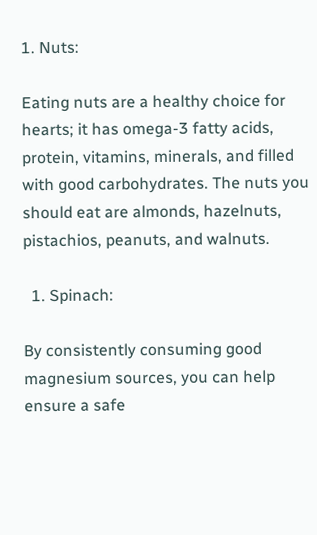1. Nuts:

Eating nuts are a healthy choice for hearts; it has omega-3 fatty acids, protein, vitamins, minerals, and filled with good carbohydrates. The nuts you should eat are almonds, hazelnuts, pistachios, peanuts, and walnuts.

  1. Spinach:

By consistently consuming good magnesium sources, you can help ensure a safe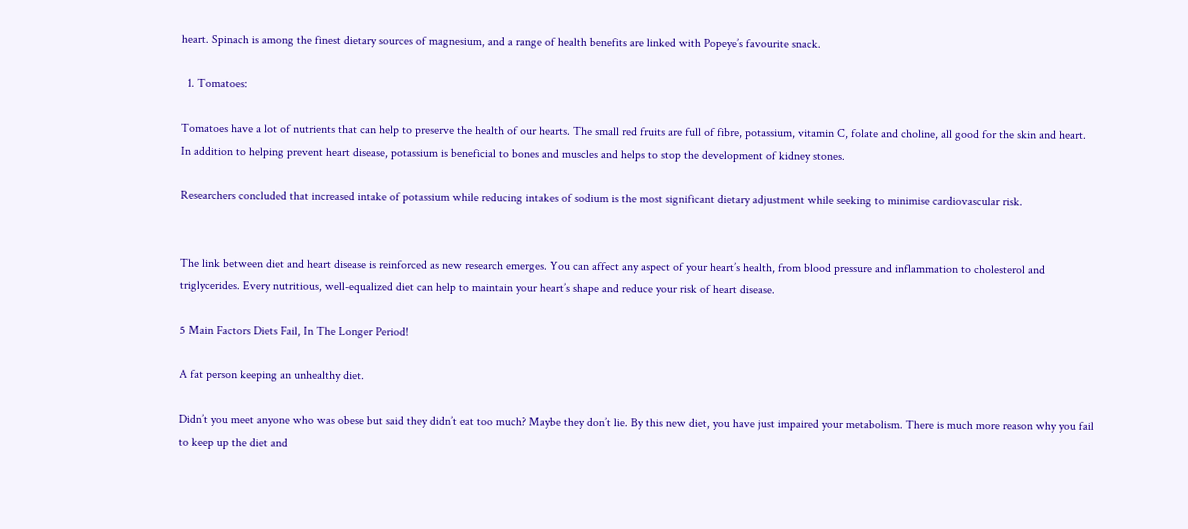heart. Spinach is among the finest dietary sources of magnesium, and a range of health benefits are linked with Popeye’s favourite snack.

  1. Tomatoes:

Tomatoes have a lot of nutrients that can help to preserve the health of our hearts. The small red fruits are full of fibre, potassium, vitamin C, folate and choline, all good for the skin and heart.   In addition to helping prevent heart disease, potassium is beneficial to bones and muscles and helps to stop the development of kidney stones.

Researchers concluded that increased intake of potassium while reducing intakes of sodium is the most significant dietary adjustment while seeking to minimise cardiovascular risk.


The link between diet and heart disease is reinforced as new research emerges. You can affect any aspect of your heart’s health, from blood pressure and inflammation to cholesterol and triglycerides. Every nutritious, well-equalized diet can help to maintain your heart’s shape and reduce your risk of heart disease.

5 Main Factors Diets Fail, In The Longer Period!

A fat person keeping an unhealthy diet.

Didn’t you meet anyone who was obese but said they didn’t eat too much? Maybe they don’t lie. By this new diet, you have just impaired your metabolism. There is much more reason why you fail to keep up the diet and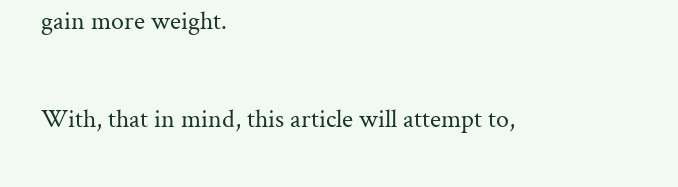gain more weight.

With, that in mind, this article will attempt to,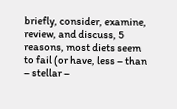briefly, consider, examine, review, and discuss, 5 reasons, most diets seem to fail (or have, less – than – stellar –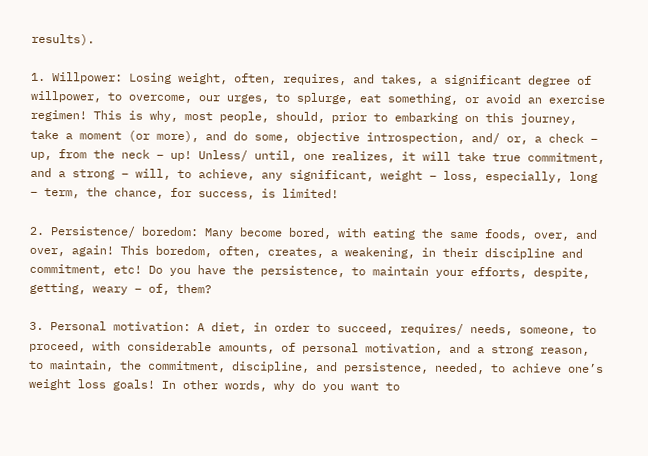results).

1. Willpower: Losing weight, often, requires, and takes, a significant degree of willpower, to overcome, our urges, to splurge, eat something, or avoid an exercise regimen! This is why, most people, should, prior to embarking on this journey, take a moment (or more), and do some, objective introspection, and/ or, a check – up, from the neck – up! Unless/ until, one realizes, it will take true commitment, and a strong – will, to achieve, any significant, weight – loss, especially, long – term, the chance, for success, is limited!

2. Persistence/ boredom: Many become bored, with eating the same foods, over, and over, again! This boredom, often, creates, a weakening, in their discipline and commitment, etc! Do you have the persistence, to maintain your efforts, despite, getting, weary – of, them?

3. Personal motivation: A diet, in order to succeed, requires/ needs, someone, to proceed, with considerable amounts, of personal motivation, and a strong reason, to maintain, the commitment, discipline, and persistence, needed, to achieve one’s weight loss goals! In other words, why do you want to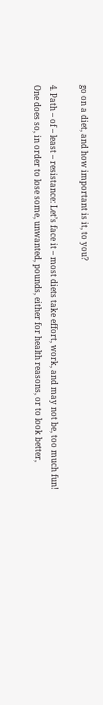go on a diet, and how important is it, to you?

4. Path – of – least – resistance: Let’s face it – most diets take effort, work, and may not be, too much fun! One does so, in order to lose some, unwanted, pounds, either for health reasons, or to look better,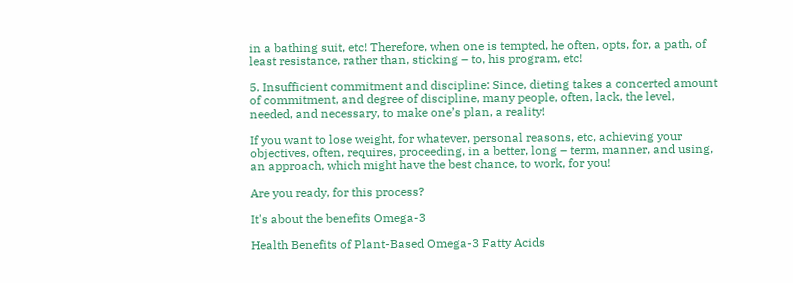in a bathing suit, etc! Therefore, when one is tempted, he often, opts, for, a path, of least resistance, rather than, sticking – to, his program, etc!

5. Insufficient commitment and discipline: Since, dieting takes a concerted amount of commitment, and degree of discipline, many people, often, lack, the level, needed, and necessary, to make one’s plan, a reality!

If you want to lose weight, for whatever, personal reasons, etc, achieving your objectives, often, requires, proceeding, in a better, long – term, manner, and using, an approach, which might have the best chance, to work, for you!

Are you ready, for this process?

It's about the benefits Omega-3

Health Benefits of Plant-Based Omega-3 Fatty Acids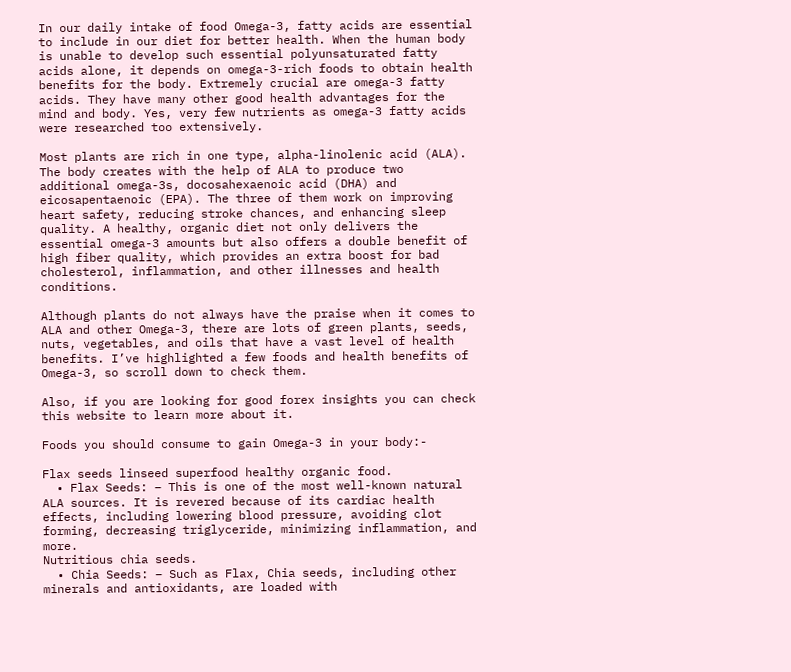In our daily intake of food Omega-3, fatty acids are essential to include in our diet for better health. When the human body is unable to develop such essential polyunsaturated fatty acids alone, it depends on omega-3-rich foods to obtain health benefits for the body. Extremely crucial are omega-3 fatty acids. They have many other good health advantages for the mind and body. Yes, very few nutrients as omega-3 fatty acids were researched too extensively.

Most plants are rich in one type, alpha-linolenic acid (ALA).  The body creates with the help of ALA to produce two additional omega-3s, docosahexaenoic acid (DHA) and eicosapentaenoic (EPA). The three of them work on improving heart safety, reducing stroke chances, and enhancing sleep quality. A healthy, organic diet not only delivers the essential omega-3 amounts but also offers a double benefit of high fiber quality, which provides an extra boost for bad cholesterol, inflammation, and other illnesses and health conditions.

Although plants do not always have the praise when it comes to ALA and other Omega-3, there are lots of green plants, seeds, nuts, vegetables, and oils that have a vast level of health benefits. I’ve highlighted a few foods and health benefits of Omega-3, so scroll down to check them.

Also, if you are looking for good forex insights you can check this website to learn more about it.

Foods you should consume to gain Omega-3 in your body:-

Flax seeds linseed superfood healthy organic food.
  • Flax Seeds: – This is one of the most well-known natural ALA sources. It is revered because of its cardiac health effects, including lowering blood pressure, avoiding clot forming, decreasing triglyceride, minimizing inflammation, and more.
Nutritious chia seeds.
  • Chia Seeds: – Such as Flax, Chia seeds, including other minerals and antioxidants, are loaded with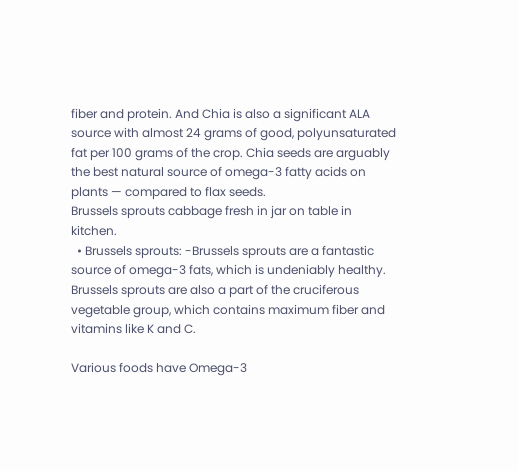fiber and protein. And Chia is also a significant ALA source with almost 24 grams of good, polyunsaturated fat per 100 grams of the crop. Chia seeds are arguably the best natural source of omega-3 fatty acids on plants — compared to flax seeds.
Brussels sprouts cabbage fresh in jar on table in kitchen.
  • Brussels sprouts: -Brussels sprouts are a fantastic source of omega-3 fats, which is undeniably healthy. Brussels sprouts are also a part of the cruciferous vegetable group, which contains maximum fiber and vitamins like K and C.

Various foods have Omega-3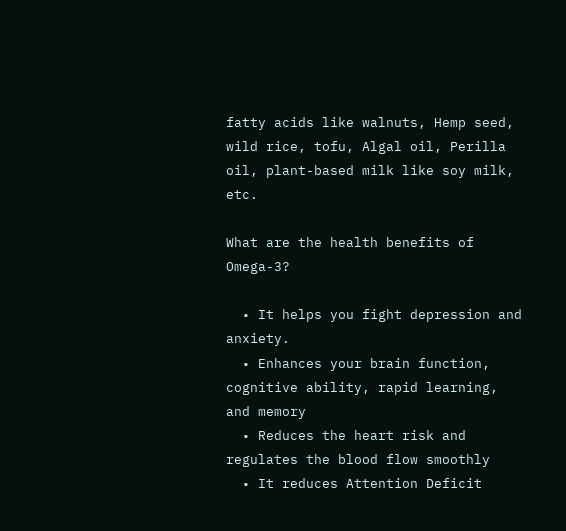fatty acids like walnuts, Hemp seed, wild rice, tofu, Algal oil, Perilla oil, plant-based milk like soy milk, etc.

What are the health benefits of Omega-3?

  • It helps you fight depression and anxiety.
  • Enhances your brain function, cognitive ability, rapid learning, and memory
  • Reduces the heart risk and regulates the blood flow smoothly
  • It reduces Attention Deficit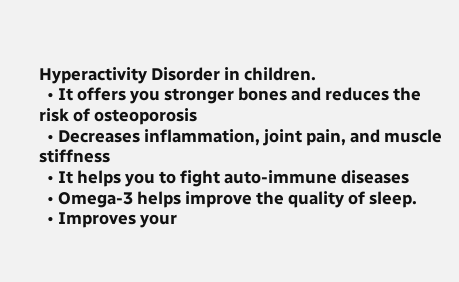Hyperactivity Disorder in children.
  • It offers you stronger bones and reduces the risk of osteoporosis
  • Decreases inflammation, joint pain, and muscle stiffness
  • It helps you to fight auto-immune diseases
  • Omega-3 helps improve the quality of sleep.
  • Improves your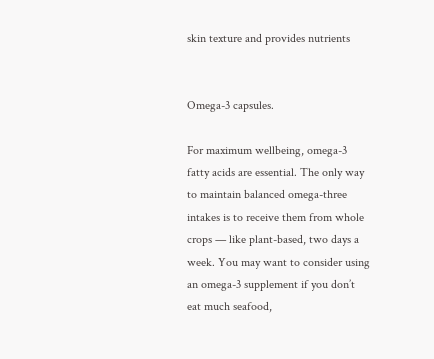skin texture and provides nutrients


Omega-3 capsules.

For maximum wellbeing, omega-3 fatty acids are essential. The only way to maintain balanced omega-three intakes is to receive them from whole crops — like plant-based, two days a week. You may want to consider using an omega-3 supplement if you don’t eat much seafood,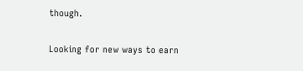though.

Looking for new ways to earn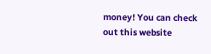money! You can check out this website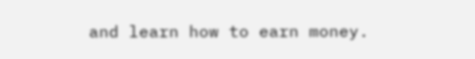and learn how to earn money.